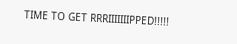TIME TO GET RRRIIIIIIIPPED!!!!!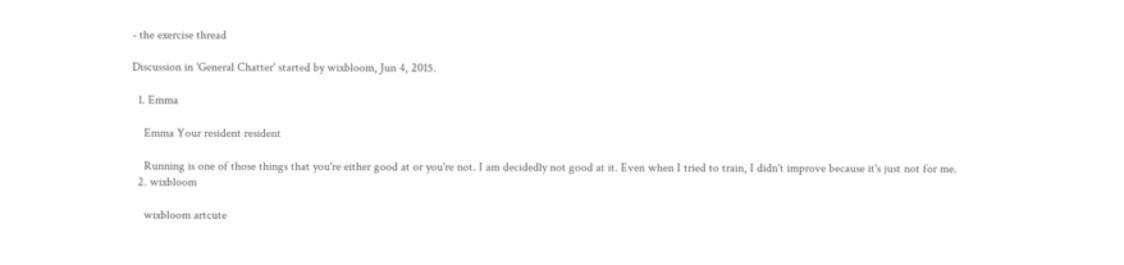- the exercise thread

Discussion in 'General Chatter' started by wixbloom, Jun 4, 2015.

  1. Emma

    Emma Your resident resident

    Running is one of those things that you're either good at or you're not. I am decidedly not good at it. Even when I tried to train, I didn't improve because it's just not for me.
  2. wixbloom

    wixbloom artcute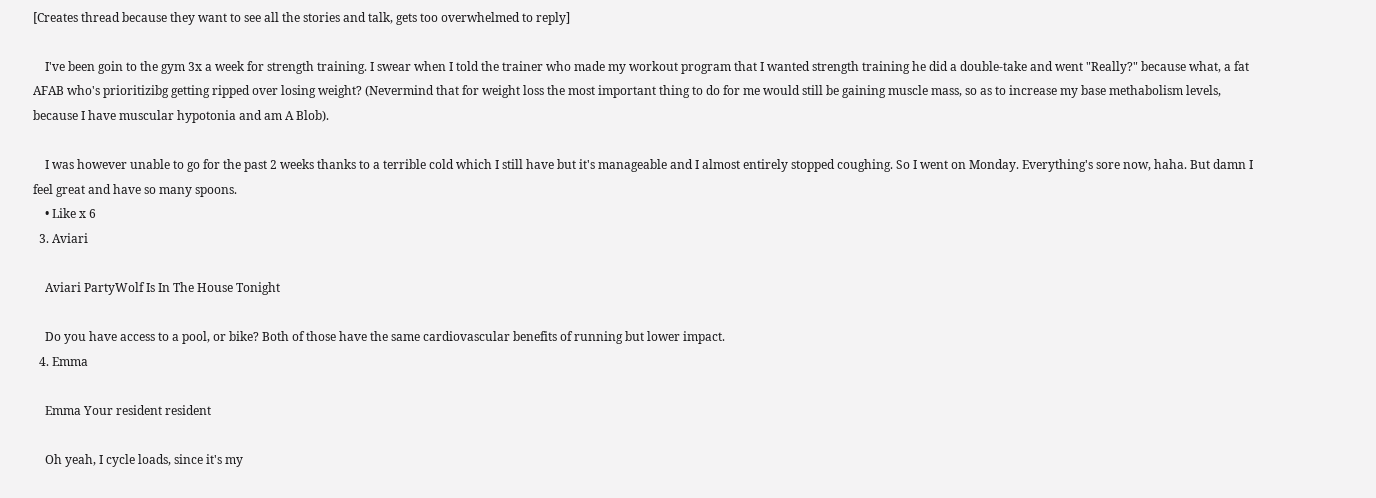[Creates thread because they want to see all the stories and talk, gets too overwhelmed to reply]

    I've been goin to the gym 3x a week for strength training. I swear when I told the trainer who made my workout program that I wanted strength training he did a double-take and went "Really?" because what, a fat AFAB who's prioritizibg getting ripped over losing weight? (Nevermind that for weight loss the most important thing to do for me would still be gaining muscle mass, so as to increase my base methabolism levels, because I have muscular hypotonia and am A Blob).

    I was however unable to go for the past 2 weeks thanks to a terrible cold which I still have but it's manageable and I almost entirely stopped coughing. So I went on Monday. Everything's sore now, haha. But damn I feel great and have so many spoons.
    • Like x 6
  3. Aviari

    Aviari PartyWolf Is In The House Tonight

    Do you have access to a pool, or bike? Both of those have the same cardiovascular benefits of running but lower impact.
  4. Emma

    Emma Your resident resident

    Oh yeah, I cycle loads, since it's my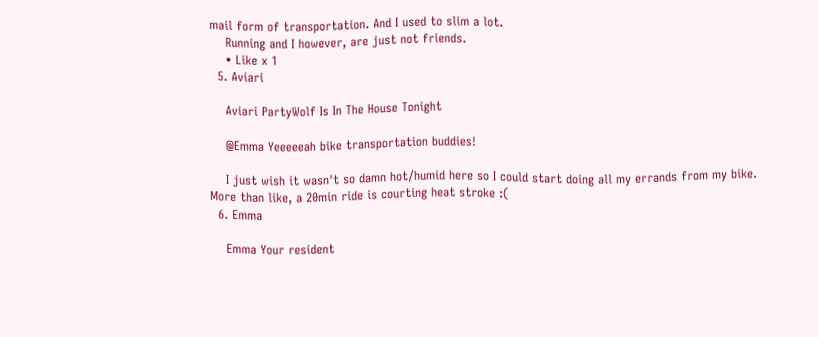mail form of transportation. And I used to slim a lot.
    Running and I however, are just not friends.
    • Like x 1
  5. Aviari

    Aviari PartyWolf Is In The House Tonight

    @Emma Yeeeeeah bike transportation buddies!

    I just wish it wasn't so damn hot/humid here so I could start doing all my errands from my bike. More than like, a 20min ride is courting heat stroke :(
  6. Emma

    Emma Your resident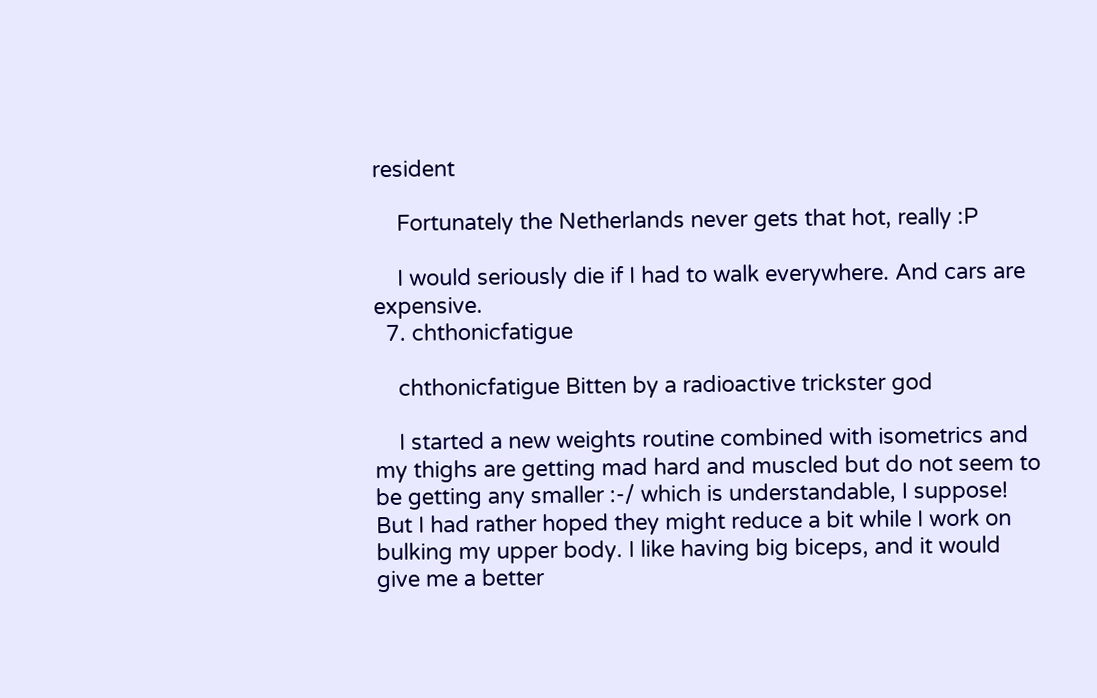resident

    Fortunately the Netherlands never gets that hot, really :P

    I would seriously die if I had to walk everywhere. And cars are expensive.
  7. chthonicfatigue

    chthonicfatigue Bitten by a radioactive trickster god

    I started a new weights routine combined with isometrics and my thighs are getting mad hard and muscled but do not seem to be getting any smaller :-/ which is understandable, I suppose! But I had rather hoped they might reduce a bit while I work on bulking my upper body. I like having big biceps, and it would give me a better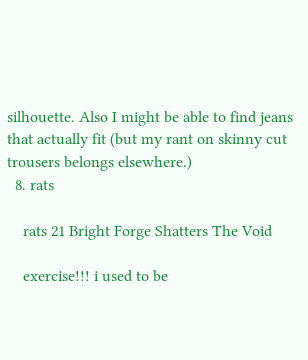silhouette. Also I might be able to find jeans that actually fit (but my rant on skinny cut trousers belongs elsewhere.)
  8. rats

    rats 21 Bright Forge Shatters The Void

    exercise!!! i used to be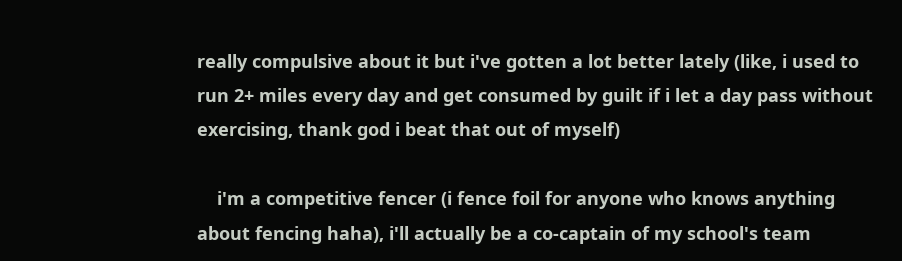really compulsive about it but i've gotten a lot better lately (like, i used to run 2+ miles every day and get consumed by guilt if i let a day pass without exercising, thank god i beat that out of myself)

    i'm a competitive fencer (i fence foil for anyone who knows anything about fencing haha), i'll actually be a co-captain of my school's team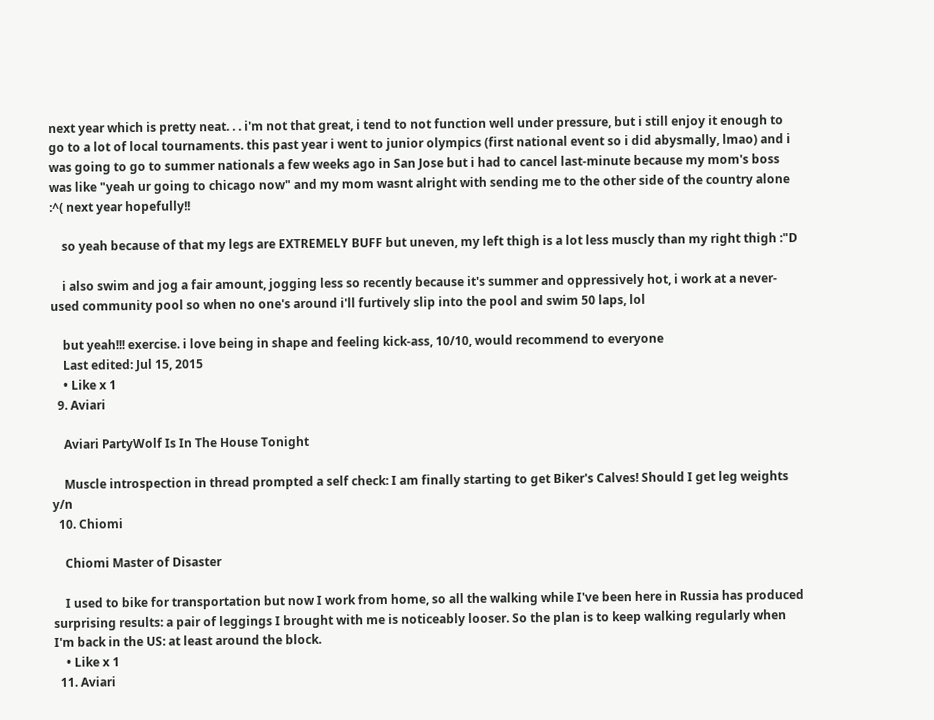next year which is pretty neat. . . i'm not that great, i tend to not function well under pressure, but i still enjoy it enough to go to a lot of local tournaments. this past year i went to junior olympics (first national event so i did abysmally, lmao) and i was going to go to summer nationals a few weeks ago in San Jose but i had to cancel last-minute because my mom's boss was like "yeah ur going to chicago now" and my mom wasnt alright with sending me to the other side of the country alone :^( next year hopefully!!

    so yeah because of that my legs are EXTREMELY BUFF but uneven, my left thigh is a lot less muscly than my right thigh :"D

    i also swim and jog a fair amount, jogging less so recently because it's summer and oppressively hot, i work at a never-used community pool so when no one's around i'll furtively slip into the pool and swim 50 laps, lol

    but yeah!!! exercise. i love being in shape and feeling kick-ass, 10/10, would recommend to everyone
    Last edited: Jul 15, 2015
    • Like x 1
  9. Aviari

    Aviari PartyWolf Is In The House Tonight

    Muscle introspection in thread prompted a self check: I am finally starting to get Biker's Calves! Should I get leg weights y/n
  10. Chiomi

    Chiomi Master of Disaster

    I used to bike for transportation but now I work from home, so all the walking while I've been here in Russia has produced surprising results: a pair of leggings I brought with me is noticeably looser. So the plan is to keep walking regularly when I'm back in the US: at least around the block.
    • Like x 1
  11. Aviari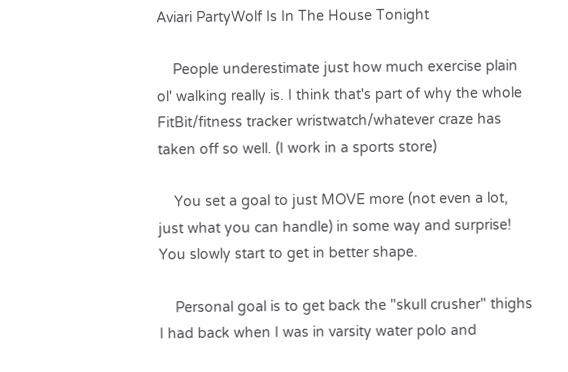Aviari PartyWolf Is In The House Tonight

    People underestimate just how much exercise plain ol' walking really is. I think that's part of why the whole FitBit/fitness tracker wristwatch/whatever craze has taken off so well. (I work in a sports store)

    You set a goal to just MOVE more (not even a lot, just what you can handle) in some way and surprise! You slowly start to get in better shape.

    Personal goal is to get back the "skull crusher" thighs I had back when I was in varsity water polo and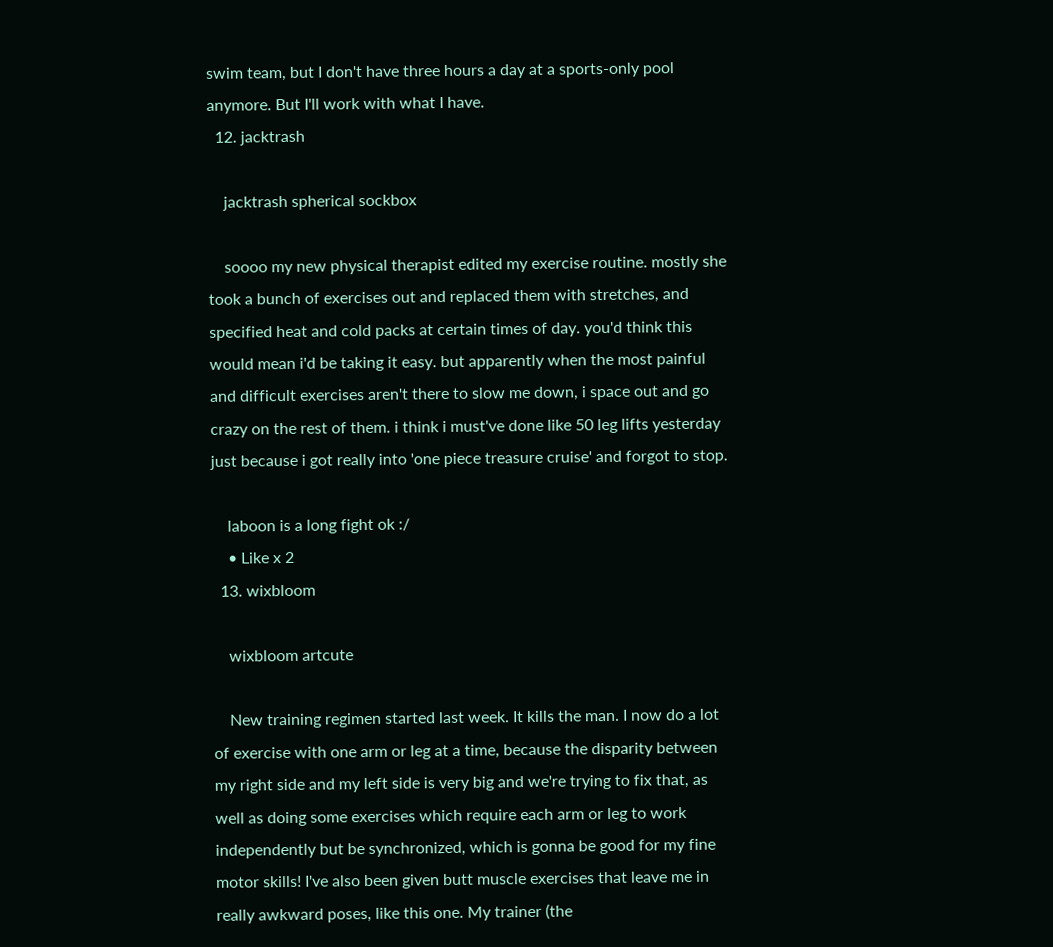swim team, but I don't have three hours a day at a sports-only pool anymore. But I'll work with what I have.
  12. jacktrash

    jacktrash spherical sockbox

    soooo my new physical therapist edited my exercise routine. mostly she took a bunch of exercises out and replaced them with stretches, and specified heat and cold packs at certain times of day. you'd think this would mean i'd be taking it easy. but apparently when the most painful and difficult exercises aren't there to slow me down, i space out and go crazy on the rest of them. i think i must've done like 50 leg lifts yesterday just because i got really into 'one piece treasure cruise' and forgot to stop.

    laboon is a long fight ok :/
    • Like x 2
  13. wixbloom

    wixbloom artcute

    New training regimen started last week. It kills the man. I now do a lot of exercise with one arm or leg at a time, because the disparity between my right side and my left side is very big and we're trying to fix that, as well as doing some exercises which require each arm or leg to work independently but be synchronized, which is gonna be good for my fine motor skills! I've also been given butt muscle exercises that leave me in really awkward poses, like this one. My trainer (the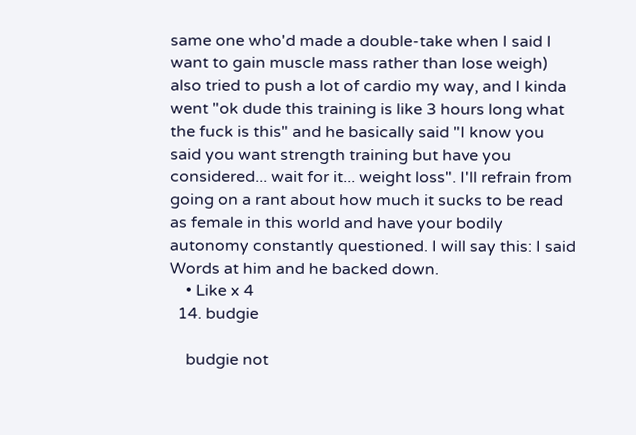same one who'd made a double-take when I said I want to gain muscle mass rather than lose weigh) also tried to push a lot of cardio my way, and I kinda went "ok dude this training is like 3 hours long what the fuck is this" and he basically said "I know you said you want strength training but have you considered... wait for it... weight loss". I'll refrain from going on a rant about how much it sucks to be read as female in this world and have your bodily autonomy constantly questioned. I will say this: I said Words at him and he backed down.
    • Like x 4
  14. budgie

    budgie not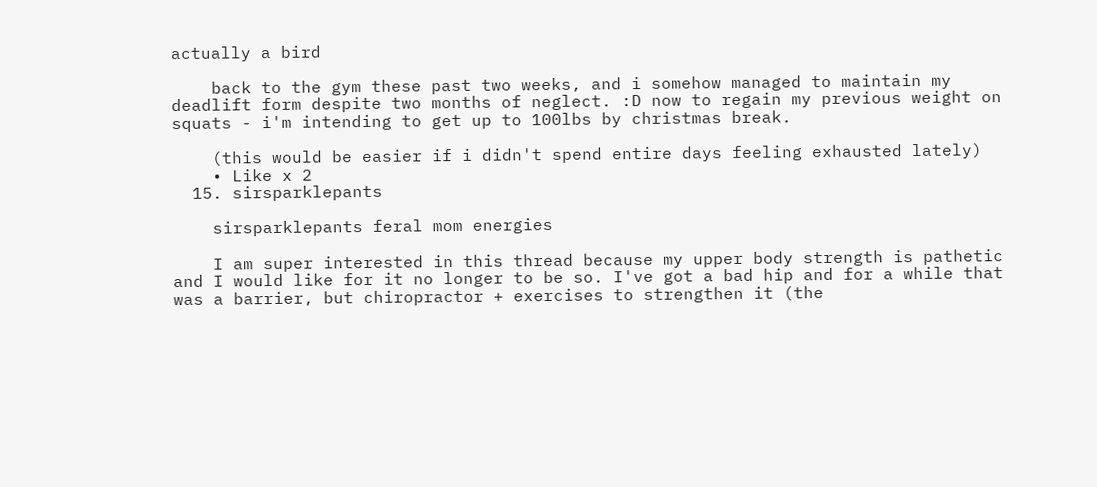actually a bird

    back to the gym these past two weeks, and i somehow managed to maintain my deadlift form despite two months of neglect. :D now to regain my previous weight on squats - i'm intending to get up to 100lbs by christmas break.

    (this would be easier if i didn't spend entire days feeling exhausted lately)
    • Like x 2
  15. sirsparklepants

    sirsparklepants feral mom energies

    I am super interested in this thread because my upper body strength is pathetic and I would like for it no longer to be so. I've got a bad hip and for a while that was a barrier, but chiropractor + exercises to strengthen it (the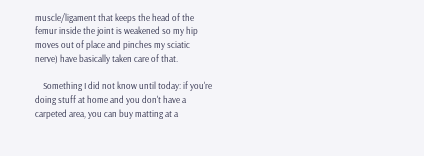muscle/ligament that keeps the head of the femur inside the joint is weakened so my hip moves out of place and pinches my sciatic nerve) have basically taken care of that.

    Something I did not know until today: if you're doing stuff at home and you don't have a carpeted area, you can buy matting at a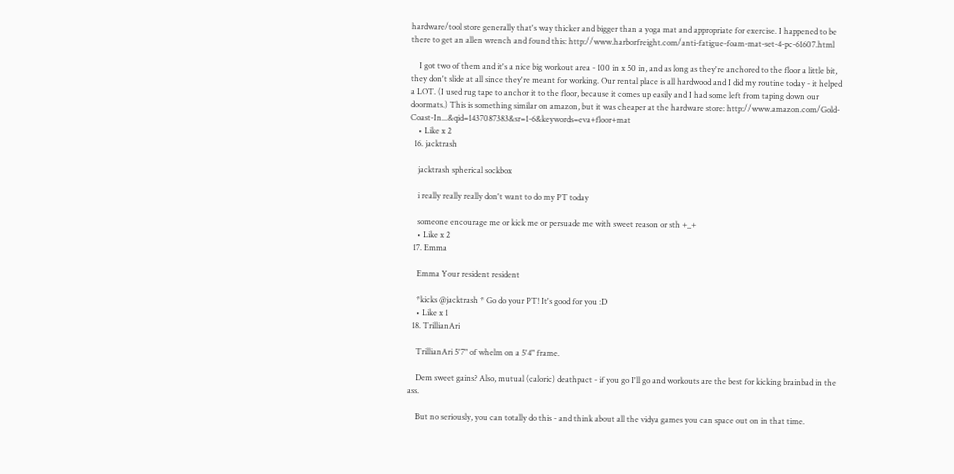hardware/tool store generally that's way thicker and bigger than a yoga mat and appropriate for exercise. I happened to be there to get an allen wrench and found this: http://www.harborfreight.com/anti-fatigue-foam-mat-set-4-pc-61607.html

    I got two of them and it's a nice big workout area - 100 in x 50 in, and as long as they're anchored to the floor a little bit, they don't slide at all since they're meant for working. Our rental place is all hardwood and I did my routine today - it helped a LOT. (I used rug tape to anchor it to the floor, because it comes up easily and I had some left from taping down our doormats.) This is something similar on amazon, but it was cheaper at the hardware store: http://www.amazon.com/Gold-Coast-In...&qid=1437087383&sr=1-6&keywords=eva+floor+mat
    • Like x 2
  16. jacktrash

    jacktrash spherical sockbox

    i really really really don't want to do my PT today

    someone encourage me or kick me or persuade me with sweet reason or sth +_+
    • Like x 2
  17. Emma

    Emma Your resident resident

    *kicks @jacktrash * Go do your PT! It's good for you :D
    • Like x 1
  18. TrillianAri

    TrillianAri 5'7" of whelm on a 5'4" frame.

    Dem sweet gains? Also, mutual (caloric) deathpact - if you go I'll go and workouts are the best for kicking brainbad in the ass.

    But no seriously, you can totally do this - and think about all the vidya games you can space out on in that time.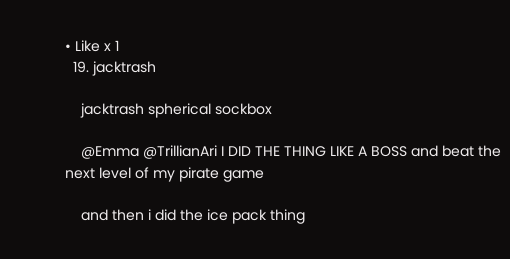• Like x 1
  19. jacktrash

    jacktrash spherical sockbox

    @Emma @TrillianAri I DID THE THING LIKE A BOSS and beat the next level of my pirate game

    and then i did the ice pack thing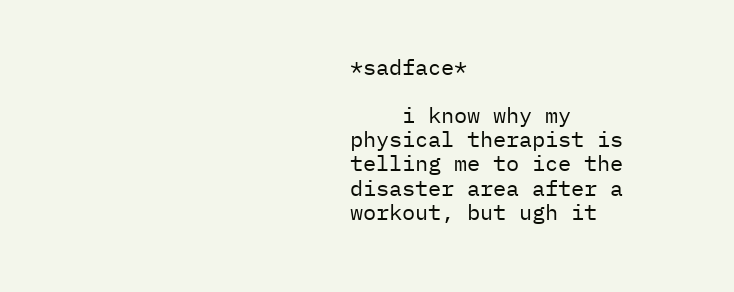*sadface*

    i know why my physical therapist is telling me to ice the disaster area after a workout, but ugh it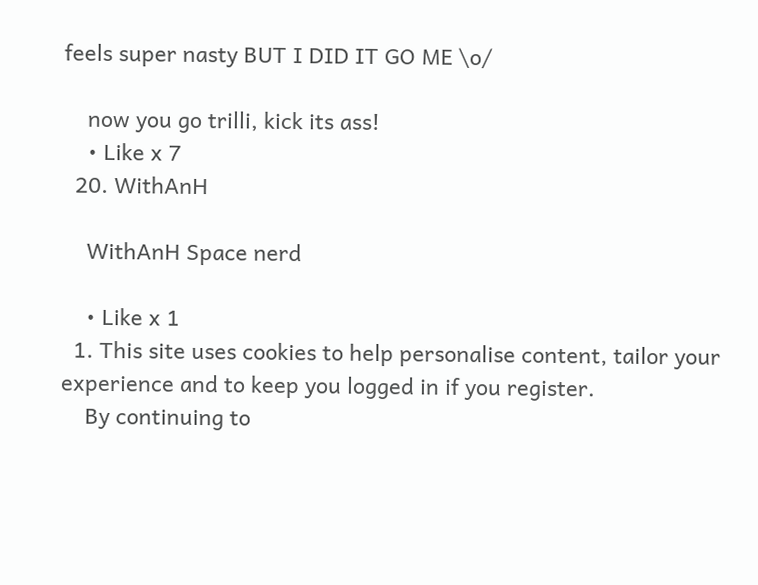feels super nasty BUT I DID IT GO ME \o/

    now you go trilli, kick its ass!
    • Like x 7
  20. WithAnH

    WithAnH Space nerd

    • Like x 1
  1. This site uses cookies to help personalise content, tailor your experience and to keep you logged in if you register.
    By continuing to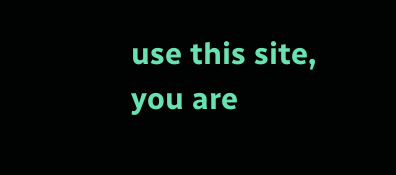use this site, you are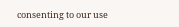consenting to our use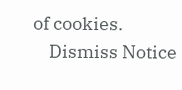of cookies.
    Dismiss Notice